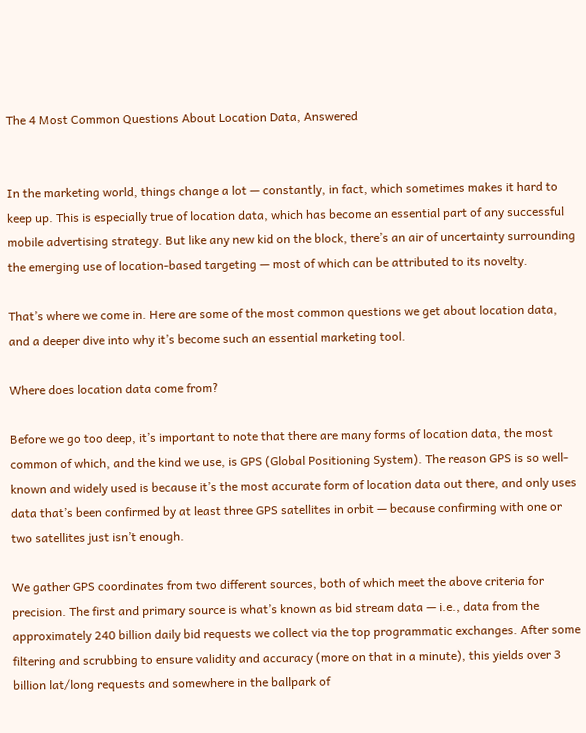The 4 Most Common Questions About Location Data, Answered


In the marketing world, things change a lot — constantly, in fact, which sometimes makes it hard to keep up. This is especially true of location data, which has become an essential part of any successful mobile advertising strategy. But like any new kid on the block, there’s an air of uncertainty surrounding the emerging use of location-based targeting — most of which can be attributed to its novelty.

That’s where we come in. Here are some of the most common questions we get about location data, and a deeper dive into why it’s become such an essential marketing tool.

Where does location data come from?

Before we go too deep, it’s important to note that there are many forms of location data, the most common of which, and the kind we use, is GPS (Global Positioning System). The reason GPS is so well-known and widely used is because it’s the most accurate form of location data out there, and only uses data that’s been confirmed by at least three GPS satellites in orbit — because confirming with one or two satellites just isn’t enough.

We gather GPS coordinates from two different sources, both of which meet the above criteria for precision. The first and primary source is what’s known as bid stream data — i.e., data from the approximately 240 billion daily bid requests we collect via the top programmatic exchanges. After some filtering and scrubbing to ensure validity and accuracy (more on that in a minute), this yields over 3 billion lat/long requests and somewhere in the ballpark of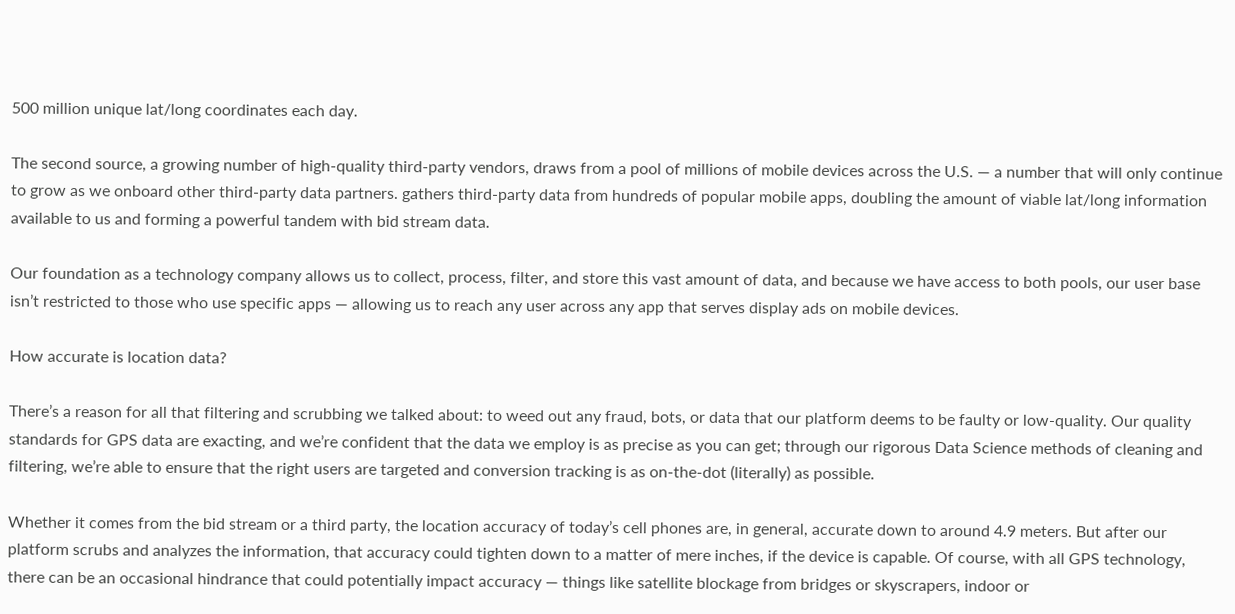500 million unique lat/long coordinates each day.

The second source, a growing number of high-quality third-party vendors, draws from a pool of millions of mobile devices across the U.S. — a number that will only continue to grow as we onboard other third-party data partners. gathers third-party data from hundreds of popular mobile apps, doubling the amount of viable lat/long information available to us and forming a powerful tandem with bid stream data.

Our foundation as a technology company allows us to collect, process, filter, and store this vast amount of data, and because we have access to both pools, our user base isn’t restricted to those who use specific apps — allowing us to reach any user across any app that serves display ads on mobile devices.

How accurate is location data?

There’s a reason for all that filtering and scrubbing we talked about: to weed out any fraud, bots, or data that our platform deems to be faulty or low-quality. Our quality standards for GPS data are exacting, and we’re confident that the data we employ is as precise as you can get; through our rigorous Data Science methods of cleaning and filtering, we’re able to ensure that the right users are targeted and conversion tracking is as on-the-dot (literally) as possible.

Whether it comes from the bid stream or a third party, the location accuracy of today’s cell phones are, in general, accurate down to around 4.9 meters. But after our platform scrubs and analyzes the information, that accuracy could tighten down to a matter of mere inches, if the device is capable. Of course, with all GPS technology, there can be an occasional hindrance that could potentially impact accuracy — things like satellite blockage from bridges or skyscrapers, indoor or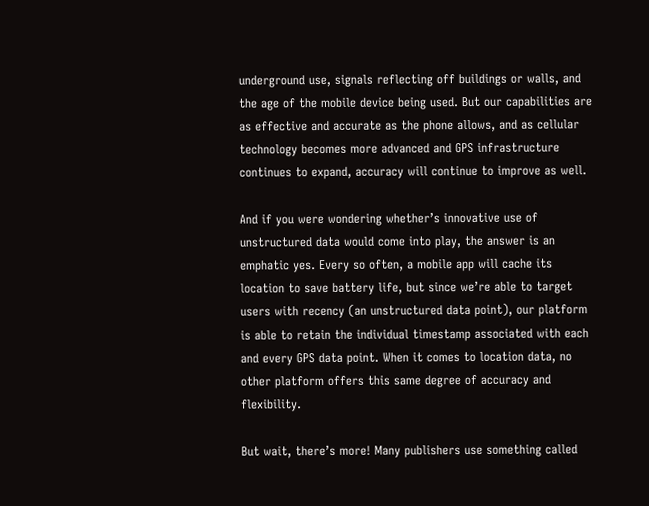underground use, signals reflecting off buildings or walls, and the age of the mobile device being used. But our capabilities are as effective and accurate as the phone allows, and as cellular technology becomes more advanced and GPS infrastructure continues to expand, accuracy will continue to improve as well.

And if you were wondering whether’s innovative use of unstructured data would come into play, the answer is an emphatic yes. Every so often, a mobile app will cache its location to save battery life, but since we’re able to target users with recency (an unstructured data point), our platform is able to retain the individual timestamp associated with each and every GPS data point. When it comes to location data, no other platform offers this same degree of accuracy and flexibility.

But wait, there’s more! Many publishers use something called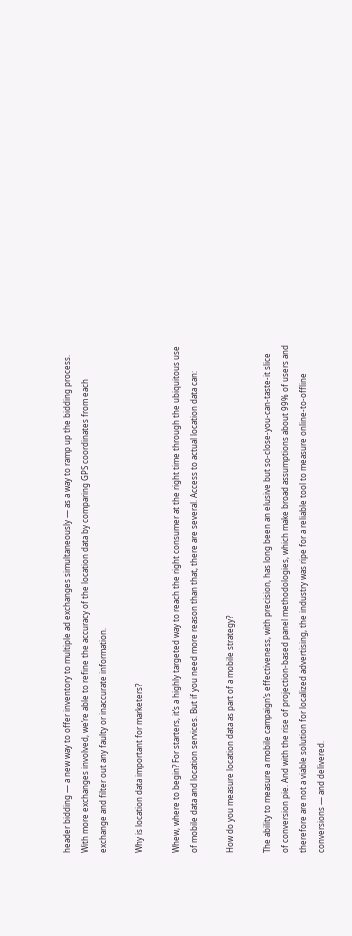header bidding — a new way to offer inventory to multiple ad exchanges simultaneously — as a way to ramp up the bidding process. With more exchanges involved, we’re able to refine the accuracy of the location data by comparing GPS coordinates from each exchange and filter out any faulty or inaccurate information.

Why is location data important for marketers?

Whew, where to begin? For starters, it’s a highly targeted way to reach the right consumer at the right time through the ubiquitous use of mobile data and location services. But if you need more reason than that, there are several. Access to actual location data can:

How do you measure location data as part of a mobile strategy?

The ability to measure a mobile campaign’s effectiveness, with precision, has long been an elusive but so-close-you-can-taste-it slice of conversion pie. And with the rise of projection-based panel methodologies, which make broad assumptions about 99% of users and therefore are not a viable solution for localized advertising, the industry was ripe for a reliable tool to measure online-to-offline conversions — and delivered.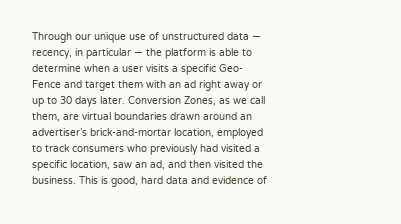Through our unique use of unstructured data — recency, in particular — the platform is able to determine when a user visits a specific Geo-Fence and target them with an ad right away or up to 30 days later. Conversion Zones, as we call them, are virtual boundaries drawn around an advertiser’s brick-and-mortar location, employed to track consumers who previously had visited a specific location, saw an ad, and then visited the business. This is good, hard data and evidence of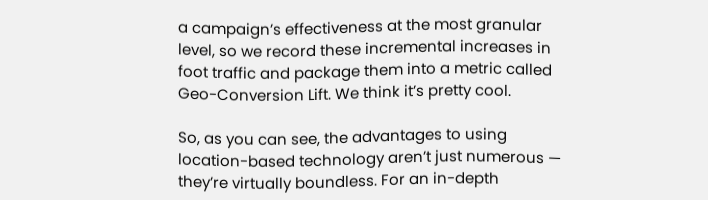a campaign’s effectiveness at the most granular level, so we record these incremental increases in foot traffic and package them into a metric called Geo-Conversion Lift. We think it’s pretty cool.

So, as you can see, the advantages to using location-based technology aren’t just numerous — they’re virtually boundless. For an in-depth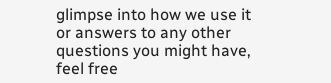glimpse into how we use it or answers to any other questions you might have, feel free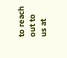to reach out to us at